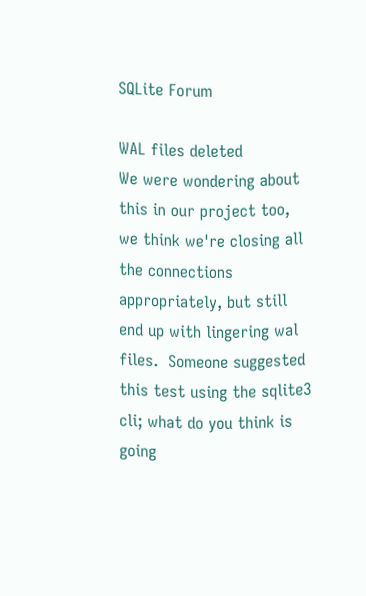SQLite Forum

WAL files deleted
We were wondering about this in our project too, we think we're closing all the connections appropriately, but still end up with lingering wal files.  Someone suggested this test using the sqlite3 cli; what do you think is going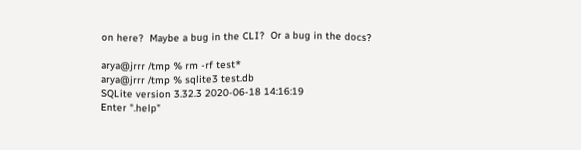on here?  Maybe a bug in the CLI?  Or a bug in the docs?

arya@jrrr /tmp % rm -rf test*
arya@jrrr /tmp % sqlite3 test.db
SQLite version 3.32.3 2020-06-18 14:16:19
Enter ".help"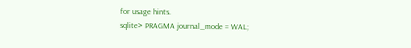for usage hints.
sqlite> PRAGMA journal_mode = WAL;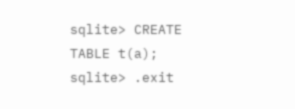sqlite> CREATE TABLE t(a);
sqlite> .exit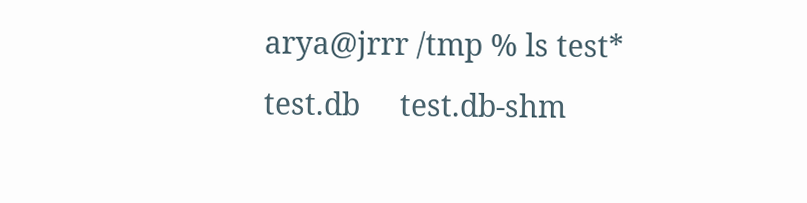arya@jrrr /tmp % ls test*
test.db     test.db-shm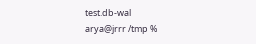test.db-wal
arya@jrrr /tmp %